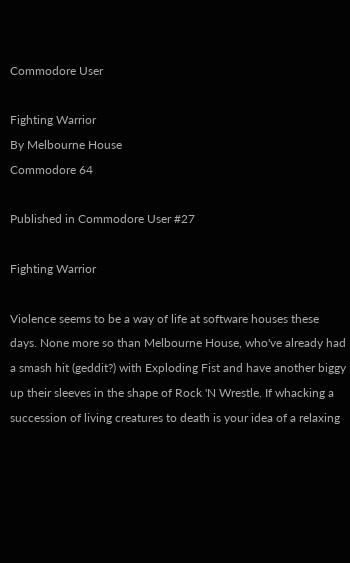Commodore User

Fighting Warrior
By Melbourne House
Commodore 64

Published in Commodore User #27

Fighting Warrior

Violence seems to be a way of life at software houses these days. None more so than Melbourne House, who've already had a smash hit (geddit?) with Exploding Fist and have another biggy up their sleeves in the shape of Rock 'N Wrestle. If whacking a succession of living creatures to death is your idea of a relaxing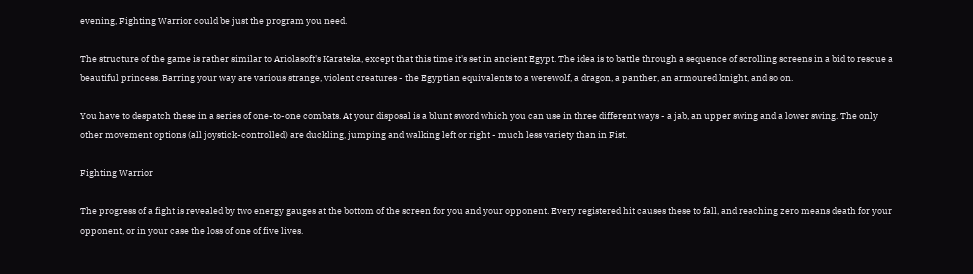evening, Fighting Warrior could be just the program you need.

The structure of the game is rather similar to Ariolasoft's Karateka, except that this time it's set in ancient Egypt. The idea is to battle through a sequence of scrolling screens in a bid to rescue a beautiful princess. Barring your way are various strange, violent creatures - the Egyptian equivalents to a werewolf, a dragon, a panther, an armoured knight, and so on.

You have to despatch these in a series of one-to-one combats. At your disposal is a blunt sword which you can use in three different ways - a jab, an upper swing and a lower swing. The only other movement options (all joystick-controlled) are duckling, jumping and walking left or right - much less variety than in Fist.

Fighting Warrior

The progress of a fight is revealed by two energy gauges at the bottom of the screen for you and your opponent. Every registered hit causes these to fall, and reaching zero means death for your opponent, or in your case the loss of one of five lives.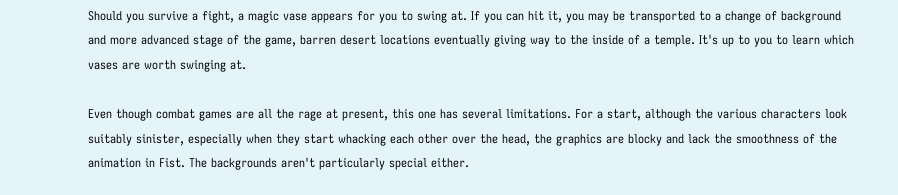Should you survive a fight, a magic vase appears for you to swing at. If you can hit it, you may be transported to a change of background and more advanced stage of the game, barren desert locations eventually giving way to the inside of a temple. It's up to you to learn which vases are worth swinging at.

Even though combat games are all the rage at present, this one has several limitations. For a start, although the various characters look suitably sinister, especially when they start whacking each other over the head, the graphics are blocky and lack the smoothness of the animation in Fist. The backgrounds aren't particularly special either.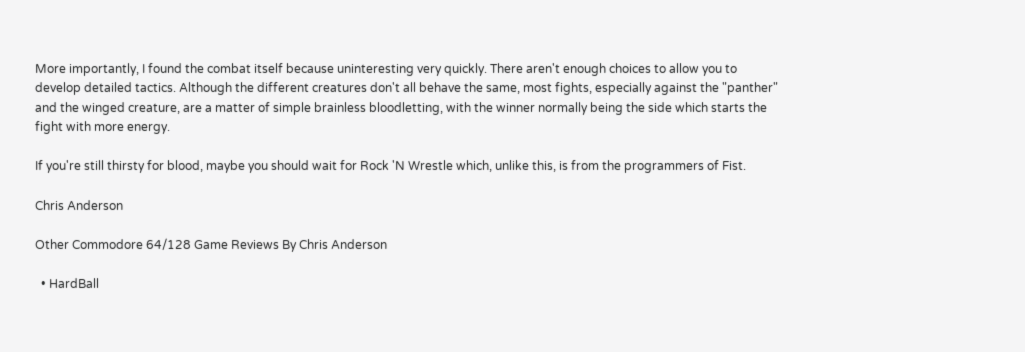More importantly, I found the combat itself because uninteresting very quickly. There aren't enough choices to allow you to develop detailed tactics. Although the different creatures don't all behave the same, most fights, especially against the "panther" and the winged creature, are a matter of simple brainless bloodletting, with the winner normally being the side which starts the fight with more energy.

If you're still thirsty for blood, maybe you should wait for Rock 'N Wrestle which, unlike this, is from the programmers of Fist.

Chris Anderson

Other Commodore 64/128 Game Reviews By Chris Anderson

  • HardBall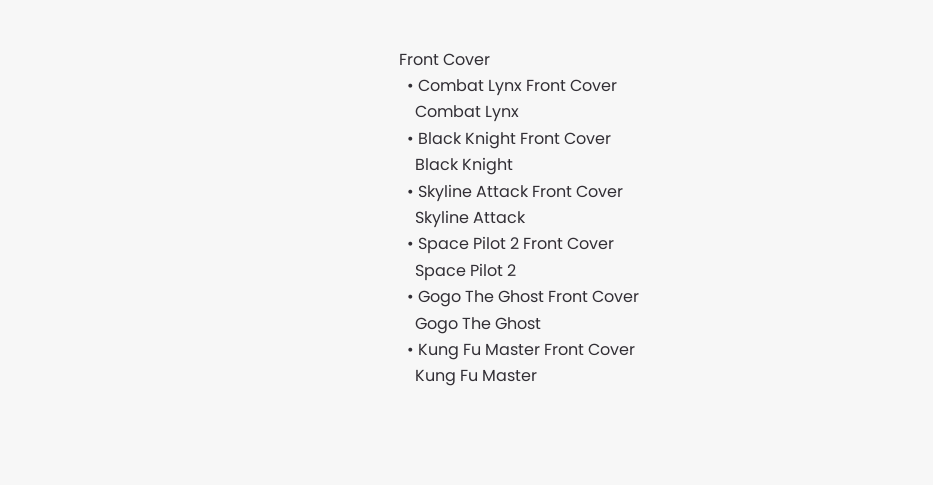Front Cover
  • Combat Lynx Front Cover
    Combat Lynx
  • Black Knight Front Cover
    Black Knight
  • Skyline Attack Front Cover
    Skyline Attack
  • Space Pilot 2 Front Cover
    Space Pilot 2
  • Gogo The Ghost Front Cover
    Gogo The Ghost
  • Kung Fu Master Front Cover
    Kung Fu Master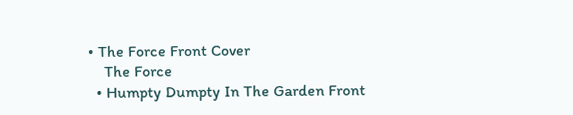• The Force Front Cover
    The Force
  • Humpty Dumpty In The Garden Front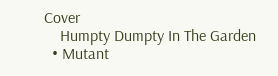Cover
    Humpty Dumpty In The Garden
  • Mutant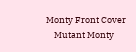Monty Front Cover
    Mutant Monty